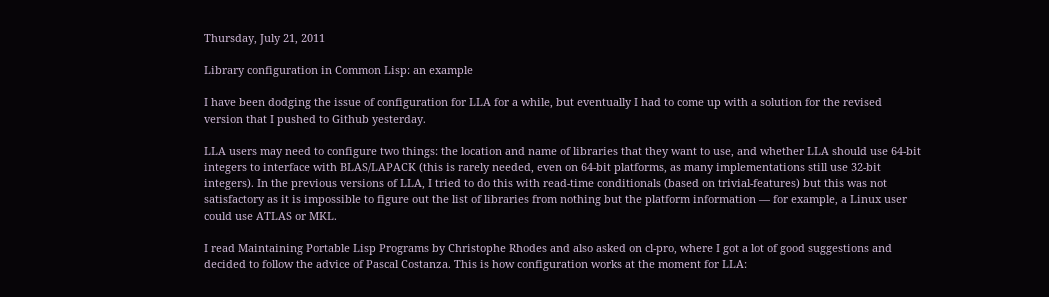Thursday, July 21, 2011

Library configuration in Common Lisp: an example

I have been dodging the issue of configuration for LLA for a while, but eventually I had to come up with a solution for the revised version that I pushed to Github yesterday.

LLA users may need to configure two things: the location and name of libraries that they want to use, and whether LLA should use 64-bit integers to interface with BLAS/LAPACK (this is rarely needed, even on 64-bit platforms, as many implementations still use 32-bit integers). In the previous versions of LLA, I tried to do this with read-time conditionals (based on trivial-features) but this was not satisfactory as it is impossible to figure out the list of libraries from nothing but the platform information — for example, a Linux user could use ATLAS or MKL.

I read Maintaining Portable Lisp Programs by Christophe Rhodes and also asked on cl-pro, where I got a lot of good suggestions and decided to follow the advice of Pascal Costanza. This is how configuration works at the moment for LLA: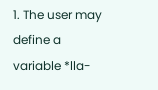1. The user may define a variable *lla-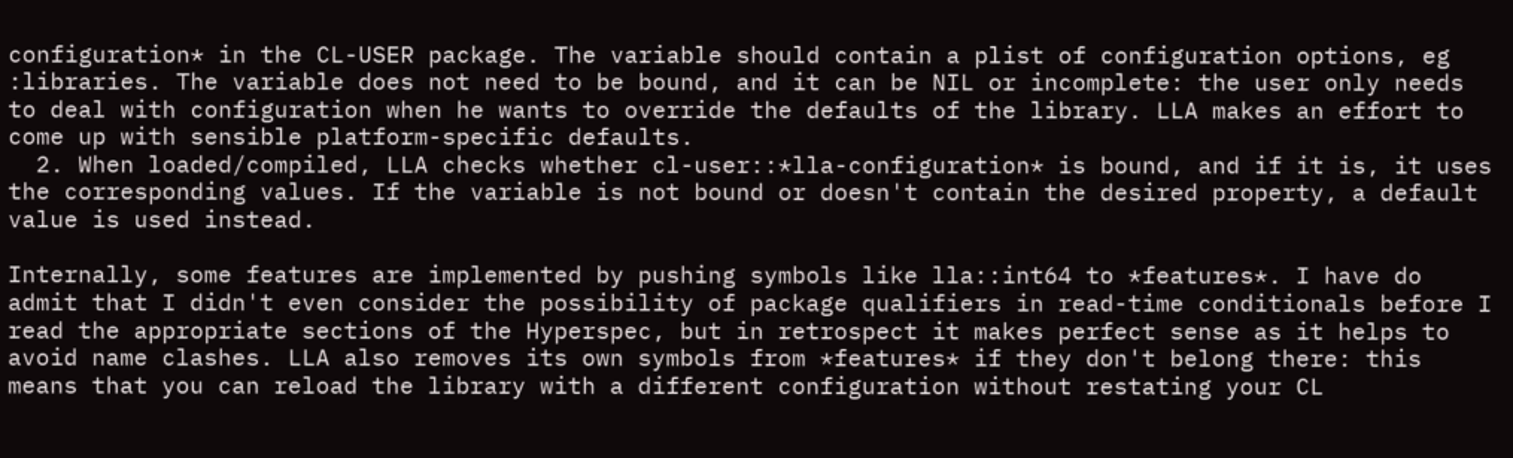configuration* in the CL-USER package. The variable should contain a plist of configuration options, eg :libraries. The variable does not need to be bound, and it can be NIL or incomplete: the user only needs to deal with configuration when he wants to override the defaults of the library. LLA makes an effort to come up with sensible platform-specific defaults.
  2. When loaded/compiled, LLA checks whether cl-user::*lla-configuration* is bound, and if it is, it uses the corresponding values. If the variable is not bound or doesn't contain the desired property, a default value is used instead.

Internally, some features are implemented by pushing symbols like lla::int64 to *features*. I have do admit that I didn't even consider the possibility of package qualifiers in read-time conditionals before I read the appropriate sections of the Hyperspec, but in retrospect it makes perfect sense as it helps to avoid name clashes. LLA also removes its own symbols from *features* if they don't belong there: this means that you can reload the library with a different configuration without restating your CL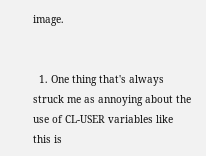image.


  1. One thing that's always struck me as annoying about the use of CL-USER variables like this is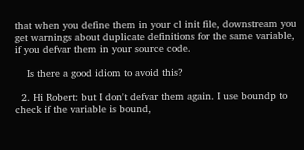that when you define them in your cl init file, downstream you get warnings about duplicate definitions for the same variable, if you defvar them in your source code.

    Is there a good idiom to avoid this?

  2. Hi Robert: but I don't defvar them again. I use boundp to check if the variable is bound,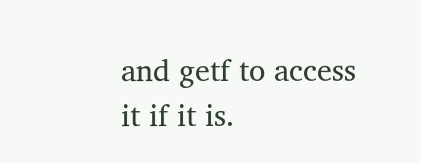and getf to access it if it is.